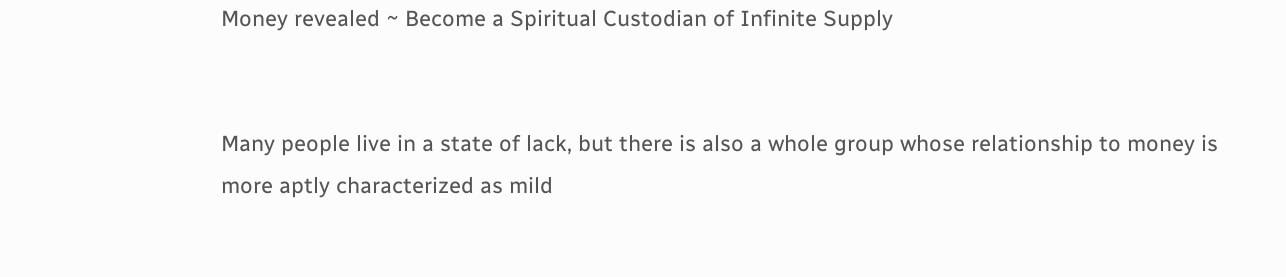Money revealed ~ Become a Spiritual Custodian of Infinite Supply


Many people live in a state of lack, but there is also a whole group whose relationship to money is more aptly characterized as mild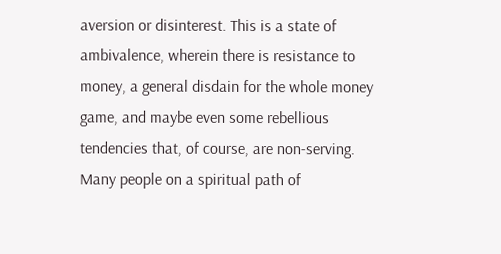aversion or disinterest. This is a state of ambivalence, wherein there is resistance to money, a general disdain for the whole money game, and maybe even some rebellious tendencies that, of course, are non-serving. Many people on a spiritual path of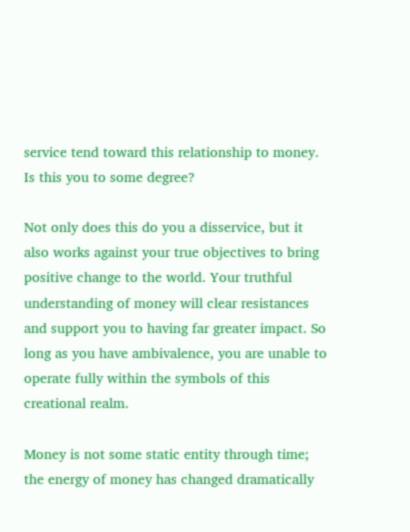service tend toward this relationship to money. Is this you to some degree?

Not only does this do you a disservice, but it also works against your true objectives to bring positive change to the world. Your truthful understanding of money will clear resistances and support you to having far greater impact. So long as you have ambivalence, you are unable to operate fully within the symbols of this creational realm.

Money is not some static entity through time; the energy of money has changed dramatically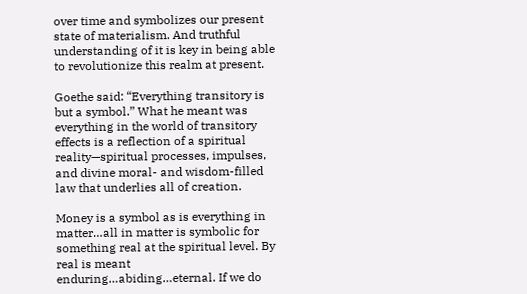over time and symbolizes our present state of materialism. And truthful understanding of it is key in being able to revolutionize this realm at present.

Goethe said: “Everything transitory is but a symbol.” What he meant was everything in the world of transitory effects is a reflection of a spiritual reality—spiritual processes, impulses, and divine moral- and wisdom-filled law that underlies all of creation.

Money is a symbol as is everything in matter…all in matter is symbolic for something real at the spiritual level. By real is meant enduring…abiding…eternal. If we do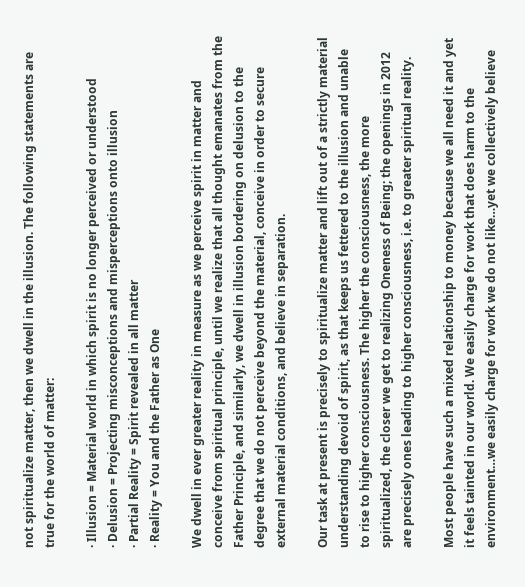not spiritualize matter, then we dwell in the illusion. The following statements are true for the world of matter:

· Illusion = Material world in which spirit is no longer perceived or understood
· Delusion = Projecting misconceptions and misperceptions onto illusion
· Partial Reality = Spirit revealed in all matter
· Reality = You and the Father as One

We dwell in ever greater reality in measure as we perceive spirit in matter and conceive from spiritual principle, until we realize that all thought emanates from the Father Principle, and similarly, we dwell in illusion bordering on delusion to the degree that we do not perceive beyond the material, conceive in order to secure external material conditions, and believe in separation.

Our task at present is precisely to spiritualize matter and lift out of a strictly material understanding devoid of spirit, as that keeps us fettered to the illusion and unable to rise to higher consciousness. The higher the consciousness, the more spiritualized, the closer we get to realizing Oneness of Being; the openings in 2012 are precisely ones leading to higher consciousness, i.e. to greater spiritual reality.

Most people have such a mixed relationship to money because we all need it and yet it feels tainted in our world. We easily charge for work that does harm to the environment…we easily charge for work we do not like…yet we collectively believe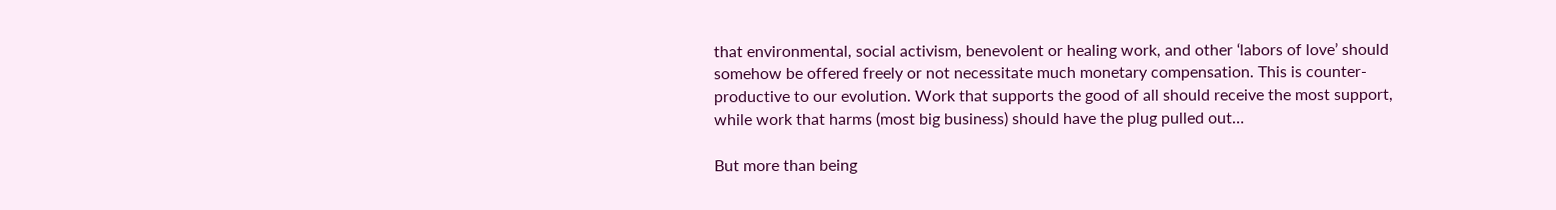that environmental, social activism, benevolent or healing work, and other ‘labors of love’ should somehow be offered freely or not necessitate much monetary compensation. This is counter-productive to our evolution. Work that supports the good of all should receive the most support, while work that harms (most big business) should have the plug pulled out…

But more than being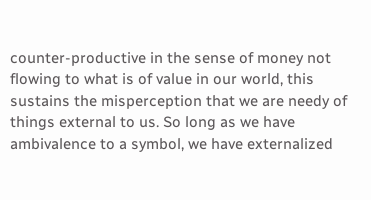counter-productive in the sense of money not flowing to what is of value in our world, this sustains the misperception that we are needy of things external to us. So long as we have ambivalence to a symbol, we have externalized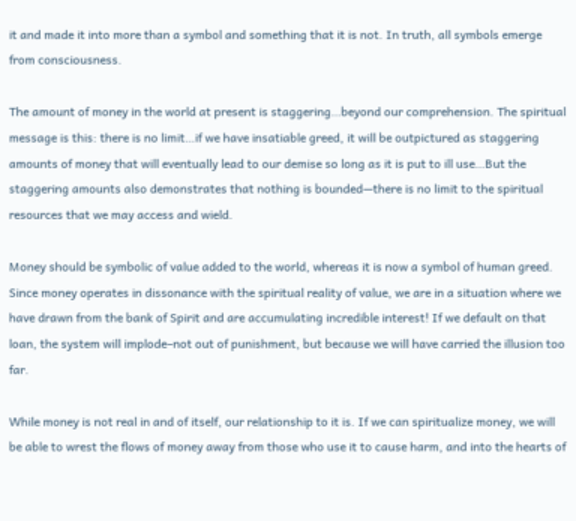it and made it into more than a symbol and something that it is not. In truth, all symbols emerge from consciousness.

The amount of money in the world at present is staggering…beyond our comprehension. The spiritual message is this: there is no limit…if we have insatiable greed, it will be outpictured as staggering amounts of money that will eventually lead to our demise so long as it is put to ill use…But the staggering amounts also demonstrates that nothing is bounded—there is no limit to the spiritual resources that we may access and wield.

Money should be symbolic of value added to the world, whereas it is now a symbol of human greed. Since money operates in dissonance with the spiritual reality of value, we are in a situation where we have drawn from the bank of Spirit and are accumulating incredible interest! If we default on that loan, the system will implode–not out of punishment, but because we will have carried the illusion too far.

While money is not real in and of itself, our relationship to it is. If we can spiritualize money, we will be able to wrest the flows of money away from those who use it to cause harm, and into the hearts of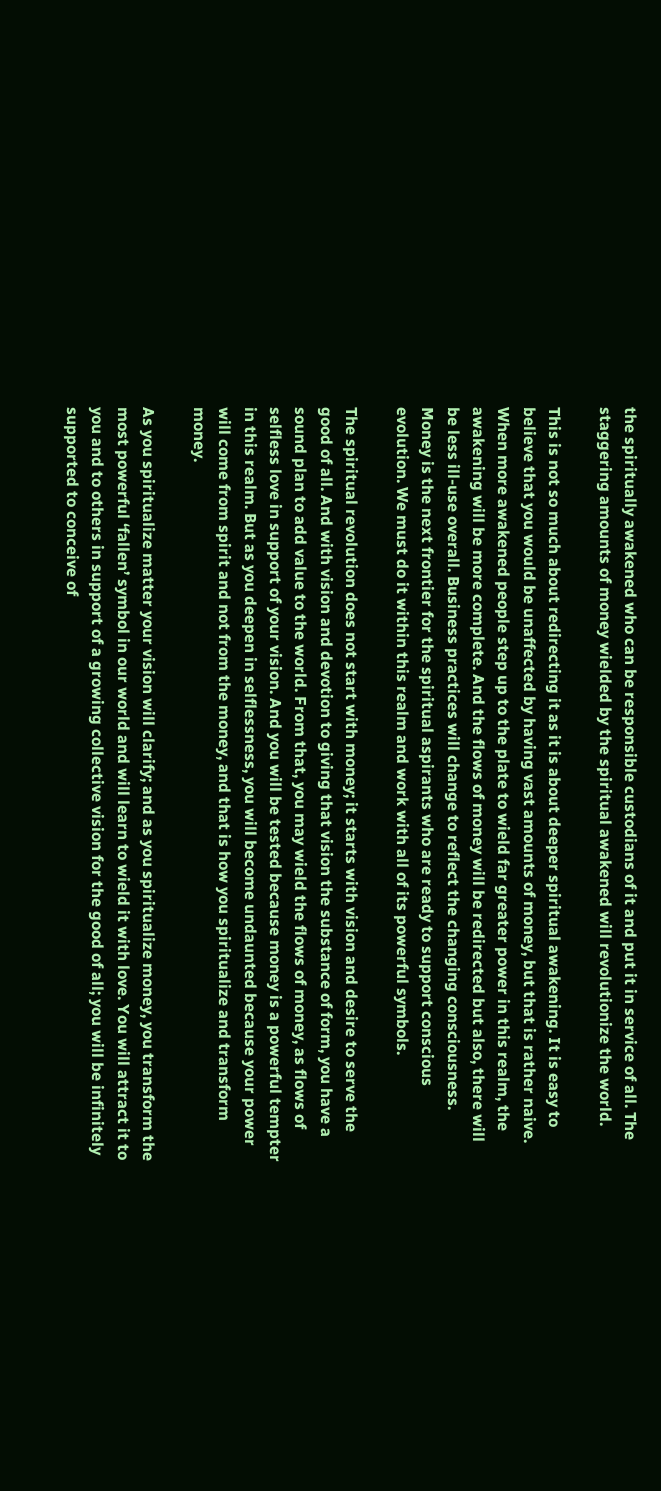the spiritually awakened who can be responsible custodians of it and put it in service of all. The staggering amounts of money wielded by the spiritual awakened will revolutionize the world.

This is not so much about redirecting it as it is about deeper spiritual awakening. It is easy to believe that you would be unaffected by having vast amounts of money, but that is rather naive. When more awakened people step up to the plate to wield far greater power in this realm, the awakening will be more complete. And the flows of money will be redirected but also, there will be less ill-use overall. Business practices will change to reflect the changing consciousness. Money is the next frontier for the spiritual aspirants who are ready to support conscious evolution. We must do it within this realm and work with all of its powerful symbols.

The spiritual revolution does not start with money; it starts with vision and desire to serve the good of all. And with vision and devotion to giving that vision the substance of form, you have a sound plan to add value to the world. From that, you may wield the flows of money, as flows of selfless love in support of your vision. And you will be tested because money is a powerful tempter in this realm. But as you deepen in selflessness, you will become undaunted because your power will come from spirit and not from the money, and that is how you spiritualize and transform money.

As you spiritualize matter your vision will clarify; and as you spiritualize money, you transform the most powerful ‘fallen’ symbol in our world and will learn to wield it with love. You will attract it to you and to others in support of a growing collective vision for the good of all; you will be infinitely supported to conceive of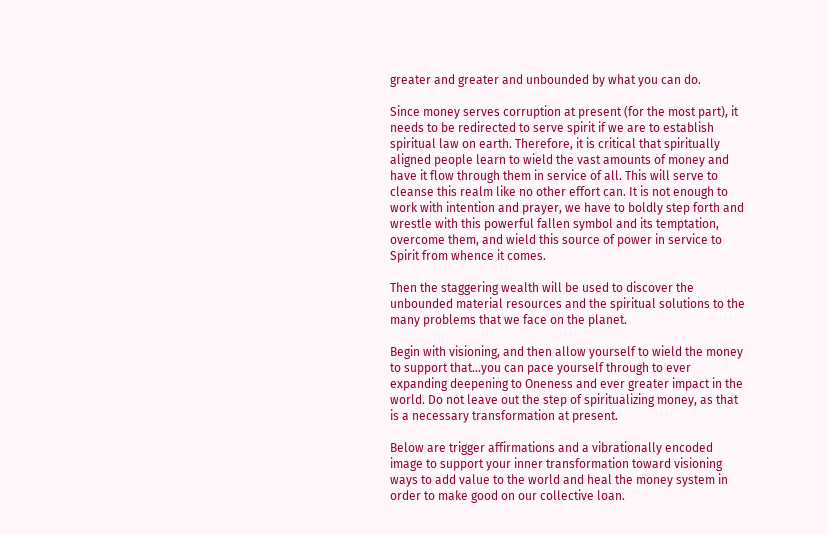greater and greater and unbounded by what you can do.

Since money serves corruption at present (for the most part), it needs to be redirected to serve spirit if we are to establish spiritual law on earth. Therefore, it is critical that spiritually aligned people learn to wield the vast amounts of money and have it flow through them in service of all. This will serve to cleanse this realm like no other effort can. It is not enough to work with intention and prayer, we have to boldly step forth and wrestle with this powerful fallen symbol and its temptation, overcome them, and wield this source of power in service to Spirit from whence it comes.

Then the staggering wealth will be used to discover the unbounded material resources and the spiritual solutions to the many problems that we face on the planet.

Begin with visioning, and then allow yourself to wield the money to support that…you can pace yourself through to ever expanding deepening to Oneness and ever greater impact in the world. Do not leave out the step of spiritualizing money, as that is a necessary transformation at present.

Below are trigger affirmations and a vibrationally encoded image to support your inner transformation toward visioning ways to add value to the world and heal the money system in order to make good on our collective loan.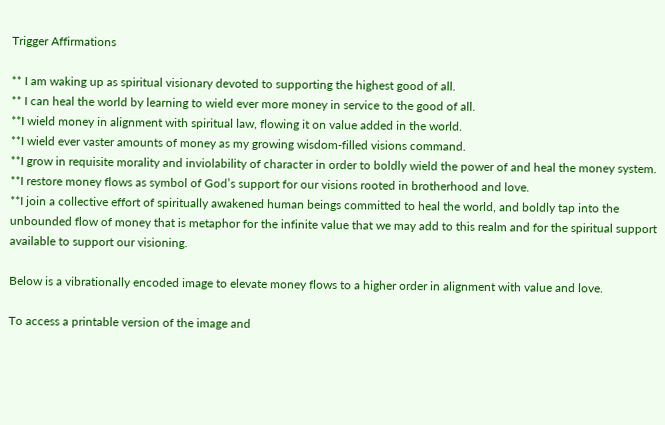Trigger Affirmations

** I am waking up as spiritual visionary devoted to supporting the highest good of all.
** I can heal the world by learning to wield ever more money in service to the good of all.
**I wield money in alignment with spiritual law, flowing it on value added in the world.
**I wield ever vaster amounts of money as my growing wisdom-filled visions command.
**I grow in requisite morality and inviolability of character in order to boldly wield the power of and heal the money system.
**I restore money flows as symbol of God’s support for our visions rooted in brotherhood and love.
**I join a collective effort of spiritually awakened human beings committed to heal the world, and boldly tap into the unbounded flow of money that is metaphor for the infinite value that we may add to this realm and for the spiritual support available to support our visioning.

Below is a vibrationally encoded image to elevate money flows to a higher order in alignment with value and love.

To access a printable version of the image and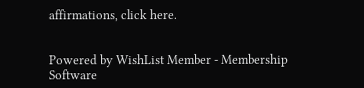affirmations, click here.


Powered by WishList Member - Membership Software